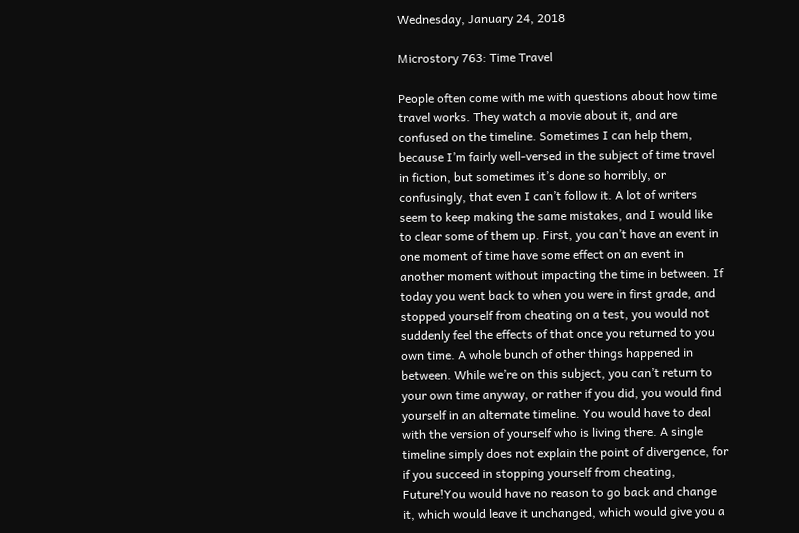Wednesday, January 24, 2018

Microstory 763: Time Travel

People often come with me with questions about how time travel works. They watch a movie about it, and are confused on the timeline. Sometimes I can help them, because I’m fairly well-versed in the subject of time travel in fiction, but sometimes it’s done so horribly, or confusingly, that even I can’t follow it. A lot of writers seem to keep making the same mistakes, and I would like to clear some of them up. First, you can’t have an event in one moment of time have some effect on an event in another moment without impacting the time in between. If today you went back to when you were in first grade, and stopped yourself from cheating on a test, you would not suddenly feel the effects of that once you returned to you own time. A whole bunch of other things happened in between. While we’re on this subject, you can’t return to your own time anyway, or rather if you did, you would find yourself in an alternate timeline. You would have to deal with the version of yourself who is living there. A single timeline simply does not explain the point of divergence, for if you succeed in stopping yourself from cheating, Future!You would have no reason to go back and change it, which would leave it unchanged, which would give you a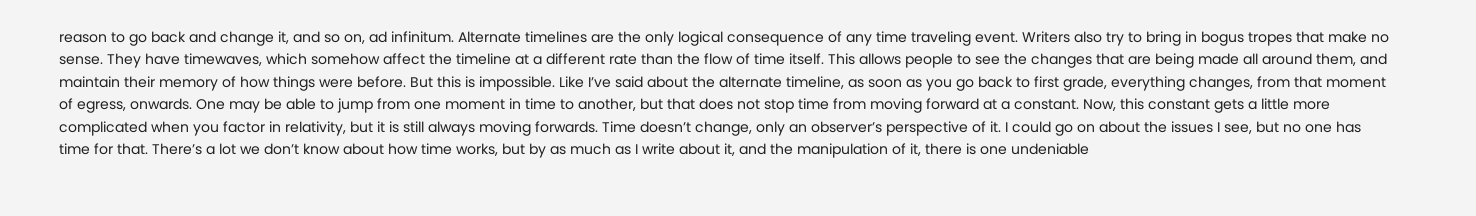reason to go back and change it, and so on, ad infinitum. Alternate timelines are the only logical consequence of any time traveling event. Writers also try to bring in bogus tropes that make no sense. They have timewaves, which somehow affect the timeline at a different rate than the flow of time itself. This allows people to see the changes that are being made all around them, and maintain their memory of how things were before. But this is impossible. Like I’ve said about the alternate timeline, as soon as you go back to first grade, everything changes, from that moment of egress, onwards. One may be able to jump from one moment in time to another, but that does not stop time from moving forward at a constant. Now, this constant gets a little more complicated when you factor in relativity, but it is still always moving forwards. Time doesn’t change, only an observer’s perspective of it. I could go on about the issues I see, but no one has time for that. There’s a lot we don’t know about how time works, but by as much as I write about it, and the manipulation of it, there is one undeniable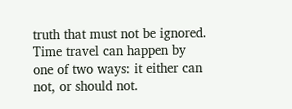truth that must not be ignored. Time travel can happen by one of two ways: it either can not, or should not.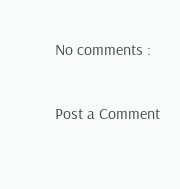No comments :

Post a Comment